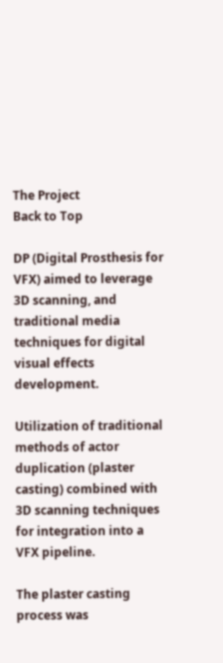The Project
Back to Top

DP (Digital Prosthesis for VFX) aimed to leverage 3D scanning, and traditional media techniques for digital visual effects development.

Utilization of traditional methods of actor duplication (plaster casting) combined with 3D scanning techniques for integration into a VFX pipeline.

The plaster casting process was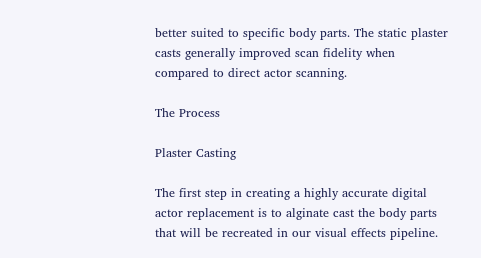better suited to specific body parts. The static plaster casts generally improved scan fidelity when compared to direct actor scanning.

The Process

Plaster Casting

The first step in creating a highly accurate digital actor replacement is to alginate cast the body parts that will be recreated in our visual effects pipeline.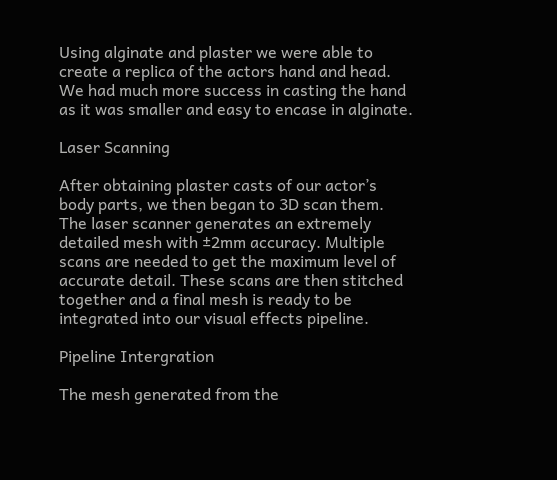Using alginate and plaster we were able to create a replica of the actors hand and head. We had much more success in casting the hand as it was smaller and easy to encase in alginate.

Laser Scanning

After obtaining plaster casts of our actor’s body parts, we then began to 3D scan them. The laser scanner generates an extremely detailed mesh with ±2mm accuracy. Multiple scans are needed to get the maximum level of accurate detail. These scans are then stitched together and a final mesh is ready to be integrated into our visual effects pipeline.

Pipeline Intergration

The mesh generated from the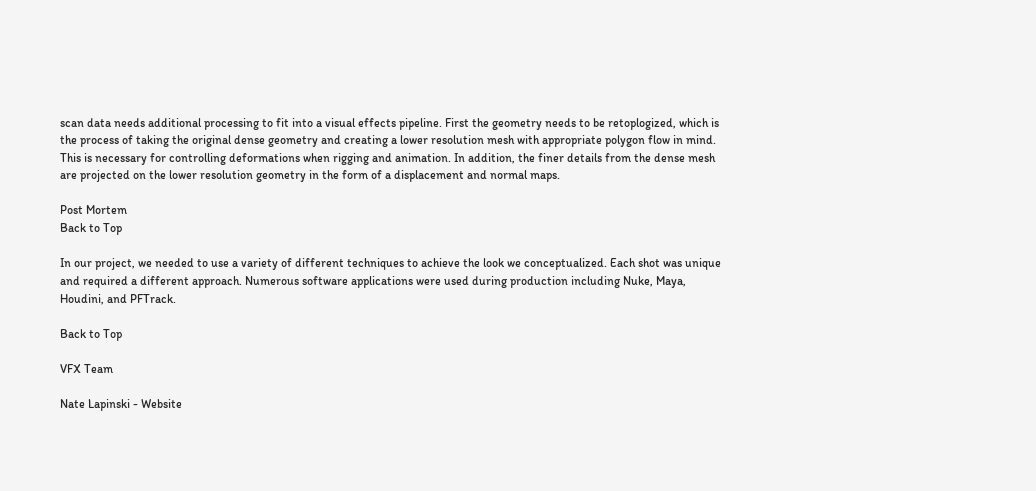scan data needs additional processing to fit into a visual effects pipeline. First the geometry needs to be retoplogized, which is the process of taking the original dense geometry and creating a lower resolution mesh with appropriate polygon flow in mind. This is necessary for controlling deformations when rigging and animation. In addition, the finer details from the dense mesh are projected on the lower resolution geometry in the form of a displacement and normal maps.

Post Mortem
Back to Top

In our project, we needed to use a variety of different techniques to achieve the look we conceptualized. Each shot was unique and required a different approach. Numerous software applications were used during production including Nuke, Maya, Houdini, and PFTrack.

Back to Top

VFX Team

Nate Lapinski - Website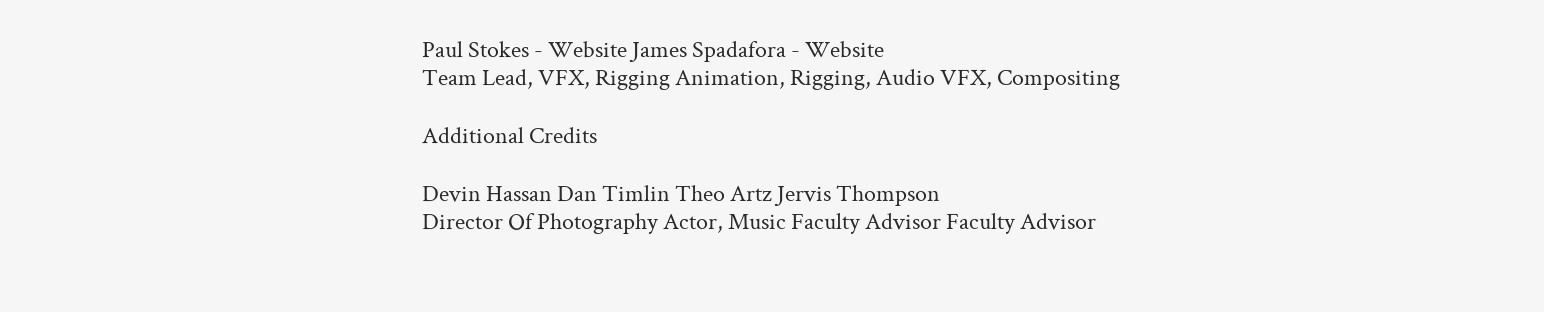Paul Stokes - Website James Spadafora - Website
Team Lead, VFX, Rigging Animation, Rigging, Audio VFX, Compositing

Additional Credits

Devin Hassan Dan Timlin Theo Artz Jervis Thompson
Director Of Photography Actor, Music Faculty Advisor Faculty Advisor